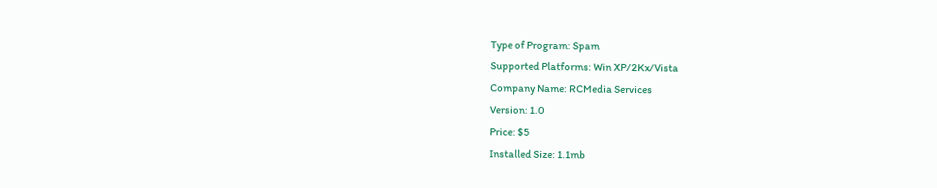Type of Program: Spam
Supported Platforms: Win XP/2Kx/Vista
Company Name: RCMedia Services
Version: 1.0
Price: $5
Installed Size: 1.1mb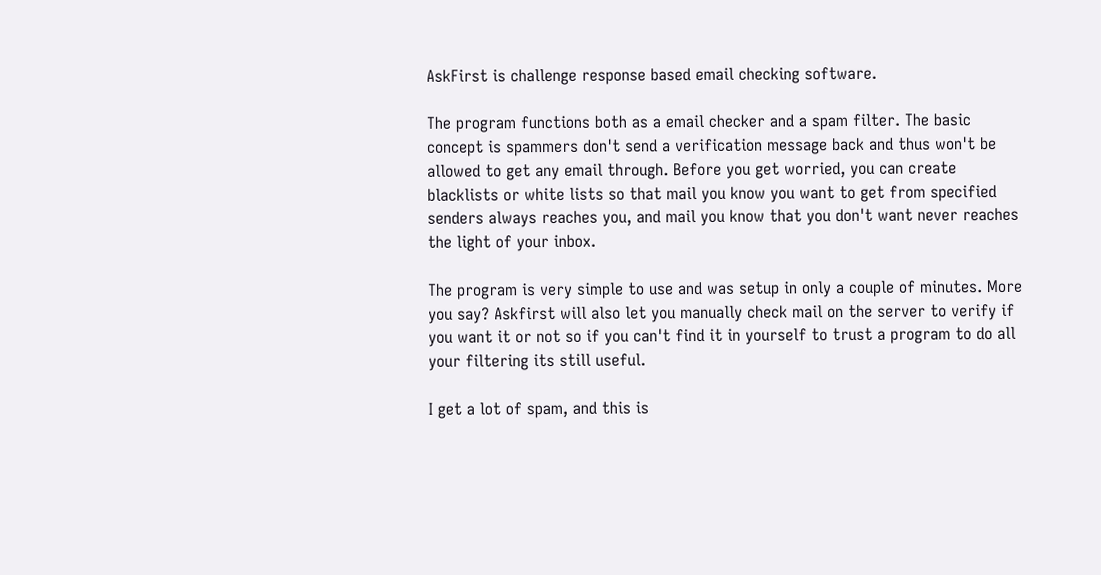AskFirst is challenge response based email checking software.

The program functions both as a email checker and a spam filter. The basic concept is spammers don't send a verification message back and thus won't be allowed to get any email through. Before you get worried, you can create blacklists or white lists so that mail you know you want to get from specified senders always reaches you, and mail you know that you don't want never reaches the light of your inbox.

The program is very simple to use and was setup in only a couple of minutes. More you say? Askfirst will also let you manually check mail on the server to verify if you want it or not so if you can't find it in yourself to trust a program to do all your filtering its still useful.

I get a lot of spam, and this is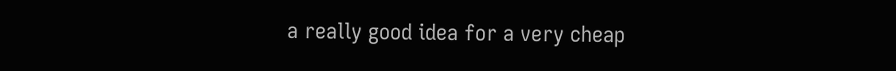a really good idea for a very cheap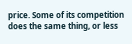price. Some of its competition does the same thing, or less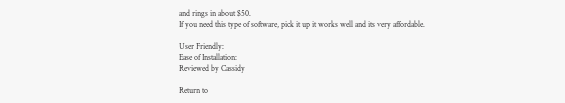and rings in about $50.
If you need this type of software, pick it up it works well and its very affordable.

User Friendly:
Ease of Installation:
Reviewed by Cassidy

Return to